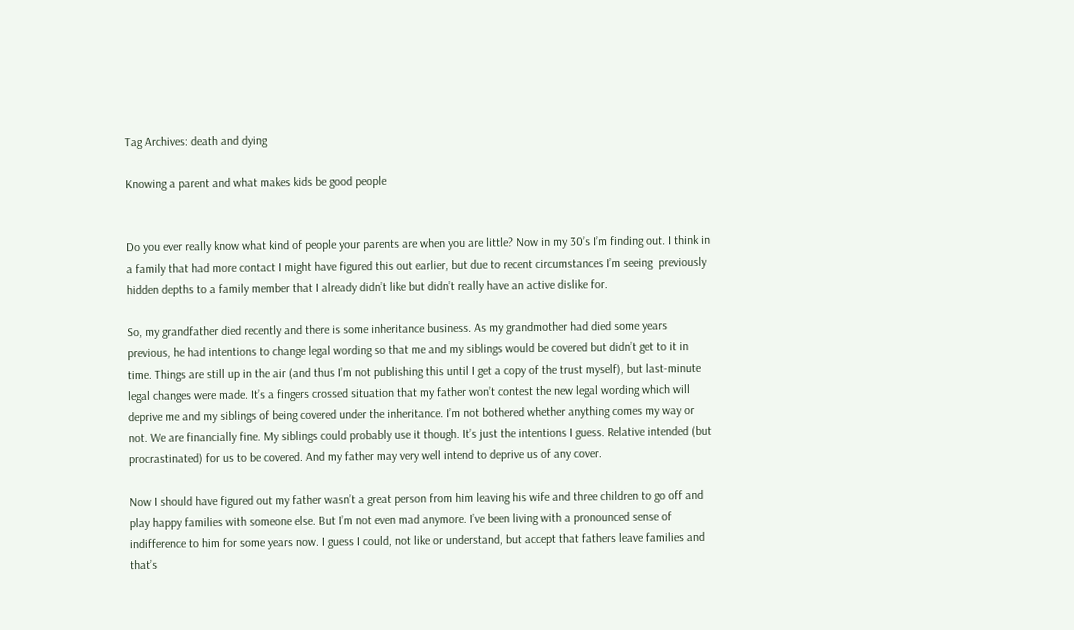Tag Archives: death and dying

Knowing a parent and what makes kids be good people


Do you ever really know what kind of people your parents are when you are little? Now in my 30’s I’m finding out. I think in a family that had more contact I might have figured this out earlier, but due to recent circumstances I’m seeing  previously hidden depths to a family member that I already didn’t like but didn’t really have an active dislike for.

So, my grandfather died recently and there is some inheritance business. As my grandmother had died some years previous, he had intentions to change legal wording so that me and my siblings would be covered but didn’t get to it in time. Things are still up in the air (and thus I’m not publishing this until I get a copy of the trust myself), but last-minute legal changes were made. It’s a fingers crossed situation that my father won’t contest the new legal wording which will deprive me and my siblings of being covered under the inheritance. I’m not bothered whether anything comes my way or not. We are financially fine. My siblings could probably use it though. It’s just the intentions I guess. Relative intended (but procrastinated) for us to be covered. And my father may very well intend to deprive us of any cover.

Now I should have figured out my father wasn’t a great person from him leaving his wife and three children to go off and play happy families with someone else. But I’m not even mad anymore. I’ve been living with a pronounced sense of indifference to him for some years now. I guess I could, not like or understand, but accept that fathers leave families and that’s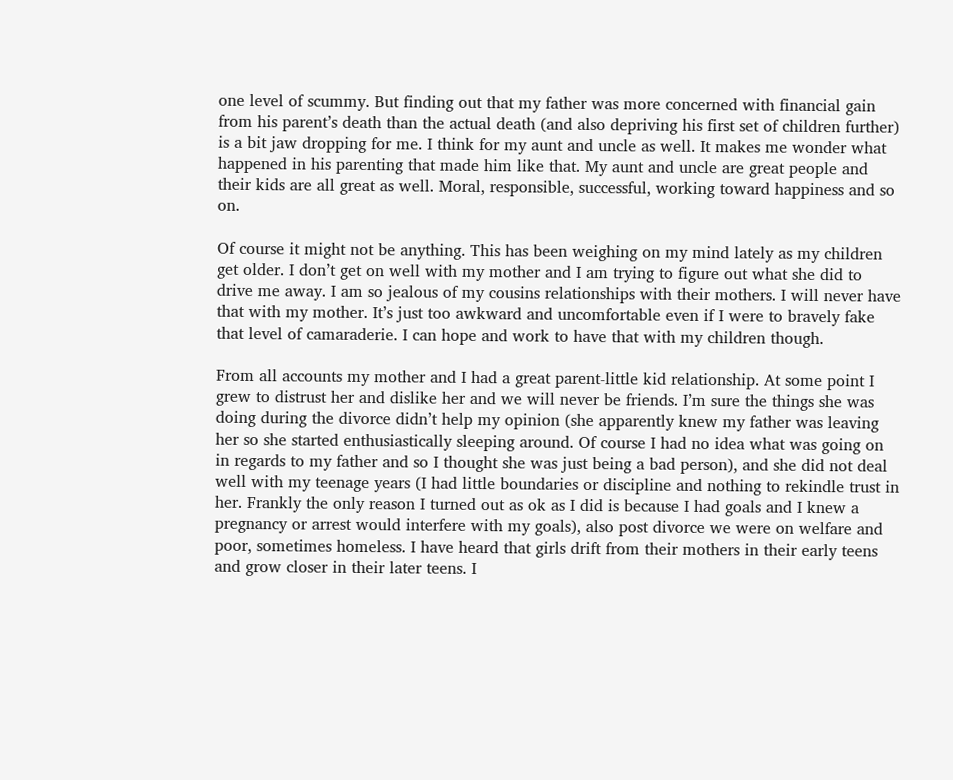one level of scummy. But finding out that my father was more concerned with financial gain from his parent’s death than the actual death (and also depriving his first set of children further) is a bit jaw dropping for me. I think for my aunt and uncle as well. It makes me wonder what happened in his parenting that made him like that. My aunt and uncle are great people and their kids are all great as well. Moral, responsible, successful, working toward happiness and so on.

Of course it might not be anything. This has been weighing on my mind lately as my children get older. I don’t get on well with my mother and I am trying to figure out what she did to drive me away. I am so jealous of my cousins relationships with their mothers. I will never have that with my mother. It’s just too awkward and uncomfortable even if I were to bravely fake that level of camaraderie. I can hope and work to have that with my children though.

From all accounts my mother and I had a great parent-little kid relationship. At some point I grew to distrust her and dislike her and we will never be friends. I’m sure the things she was doing during the divorce didn’t help my opinion (she apparently knew my father was leaving her so she started enthusiastically sleeping around. Of course I had no idea what was going on in regards to my father and so I thought she was just being a bad person), and she did not deal well with my teenage years (I had little boundaries or discipline and nothing to rekindle trust in her. Frankly the only reason I turned out as ok as I did is because I had goals and I knew a pregnancy or arrest would interfere with my goals), also post divorce we were on welfare and poor, sometimes homeless. I have heard that girls drift from their mothers in their early teens and grow closer in their later teens. I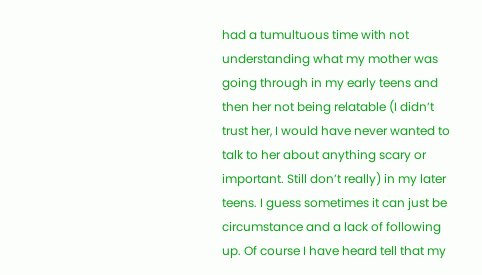had a tumultuous time with not understanding what my mother was going through in my early teens and then her not being relatable (I didn’t trust her, I would have never wanted to talk to her about anything scary or important. Still don’t really) in my later teens. I guess sometimes it can just be circumstance and a lack of following up. Of course I have heard tell that my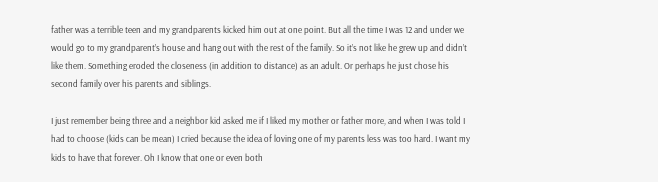father was a terrible teen and my grandparents kicked him out at one point. But all the time I was 12 and under we would go to my grandparent’s house and hang out with the rest of the family. So it’s not like he grew up and didn’t like them. Something eroded the closeness (in addition to distance) as an adult. Or perhaps he just chose his second family over his parents and siblings.

I just remember being three and a neighbor kid asked me if I liked my mother or father more, and when I was told I had to choose (kids can be mean) I cried because the idea of loving one of my parents less was too hard. I want my kids to have that forever. Oh I know that one or even both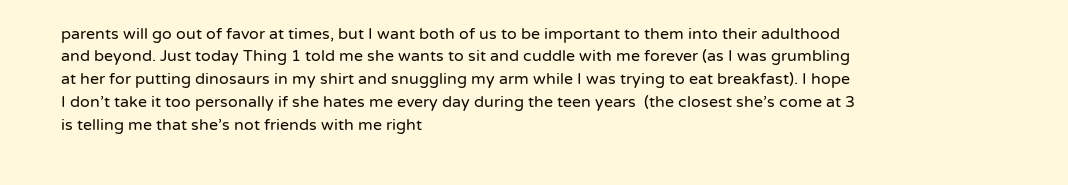parents will go out of favor at times, but I want both of us to be important to them into their adulthood and beyond. Just today Thing 1 told me she wants to sit and cuddle with me forever (as I was grumbling at her for putting dinosaurs in my shirt and snuggling my arm while I was trying to eat breakfast). I hope I don’t take it too personally if she hates me every day during the teen years  (the closest she’s come at 3 is telling me that she’s not friends with me right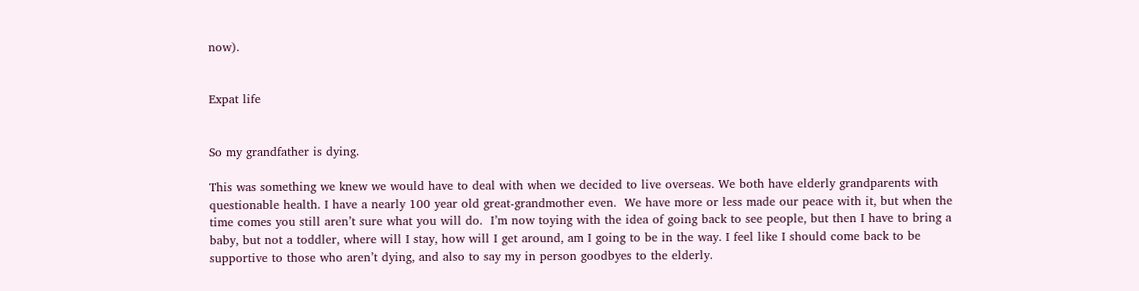now).


Expat life


So my grandfather is dying.

This was something we knew we would have to deal with when we decided to live overseas. We both have elderly grandparents with questionable health. I have a nearly 100 year old great-grandmother even.  We have more or less made our peace with it, but when the time comes you still aren’t sure what you will do.  I’m now toying with the idea of going back to see people, but then I have to bring a baby, but not a toddler, where will I stay, how will I get around, am I going to be in the way. I feel like I should come back to be supportive to those who aren’t dying, and also to say my in person goodbyes to the elderly.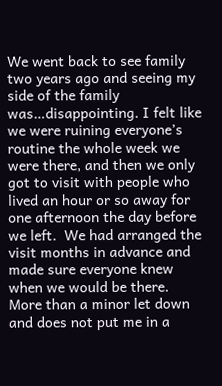We went back to see family two years ago and seeing my side of the family was…disappointing. I felt like we were ruining everyone’s routine the whole week we were there, and then we only got to visit with people who lived an hour or so away for one afternoon the day before we left.  We had arranged the visit months in advance and made sure everyone knew when we would be there. More than a minor let down and does not put me in a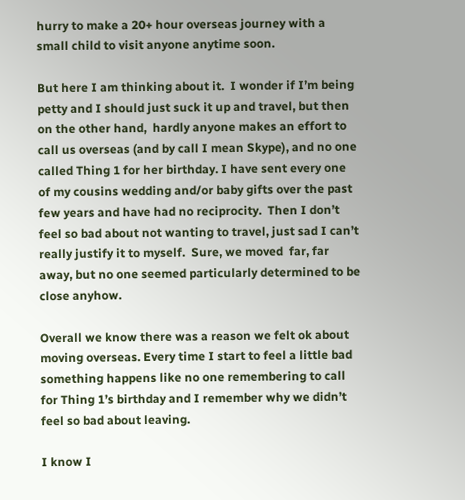hurry to make a 20+ hour overseas journey with a small child to visit anyone anytime soon.

But here I am thinking about it.  I wonder if I’m being petty and I should just suck it up and travel, but then on the other hand,  hardly anyone makes an effort to call us overseas (and by call I mean Skype), and no one called Thing 1 for her birthday. I have sent every one of my cousins wedding and/or baby gifts over the past few years and have had no reciprocity.  Then I don’t feel so bad about not wanting to travel, just sad I can’t really justify it to myself.  Sure, we moved  far, far away, but no one seemed particularly determined to be close anyhow.

Overall we know there was a reason we felt ok about moving overseas. Every time I start to feel a little bad something happens like no one remembering to call for Thing 1’s birthday and I remember why we didn’t feel so bad about leaving.

I know I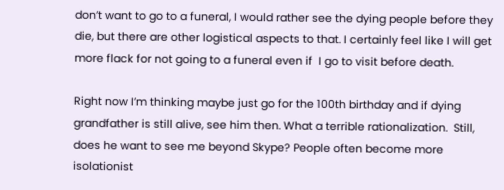don’t want to go to a funeral, I would rather see the dying people before they die, but there are other logistical aspects to that. I certainly feel like I will get more flack for not going to a funeral even if  I go to visit before death.

Right now I’m thinking maybe just go for the 100th birthday and if dying grandfather is still alive, see him then. What a terrible rationalization.  Still, does he want to see me beyond Skype? People often become more isolationist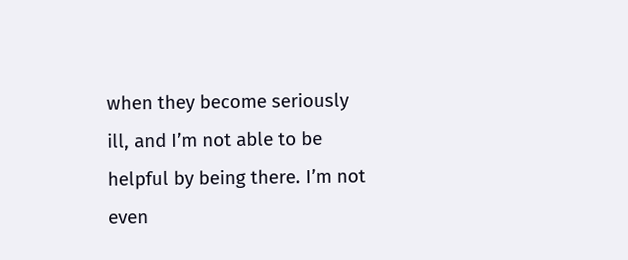when they become seriously ill, and I’m not able to be helpful by being there. I’m not even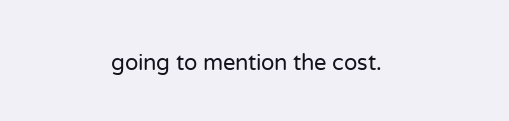going to mention the cost.